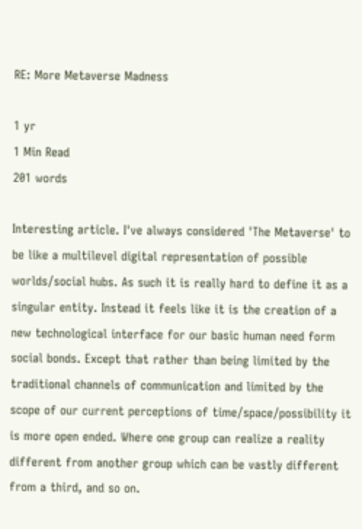RE: More Metaverse Madness

1 yr
1 Min Read
201 words

Interesting article. I've always considered 'The Metaverse' to be like a multilevel digital representation of possible worlds/social hubs. As such it is really hard to define it as a singular entity. Instead it feels like it is the creation of a new technological interface for our basic human need form social bonds. Except that rather than being limited by the traditional channels of communication and limited by the scope of our current perceptions of time/space/possibility it is more open ended. Where one group can realize a reality different from another group which can be vastly different from a third, and so on.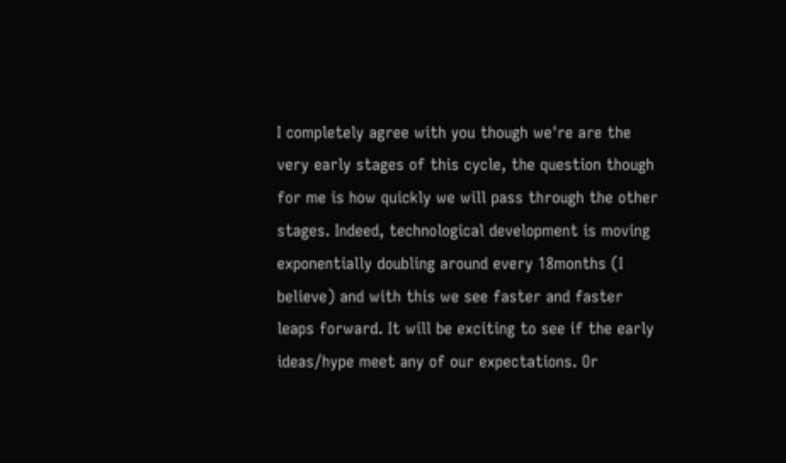I completely agree with you though we're are the very early stages of this cycle, the question though for me is how quickly we will pass through the other stages. Indeed, technological development is moving exponentially doubling around every 18months (I believe) and with this we see faster and faster leaps forward. It will be exciting to see if the early ideas/hype meet any of our expectations. Or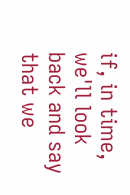if, in time, we'll look back and say that we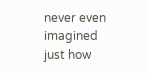never even imagined just how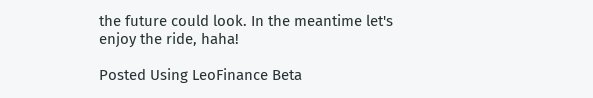the future could look. In the meantime let's enjoy the ride, haha!

Posted Using LeoFinance Beta